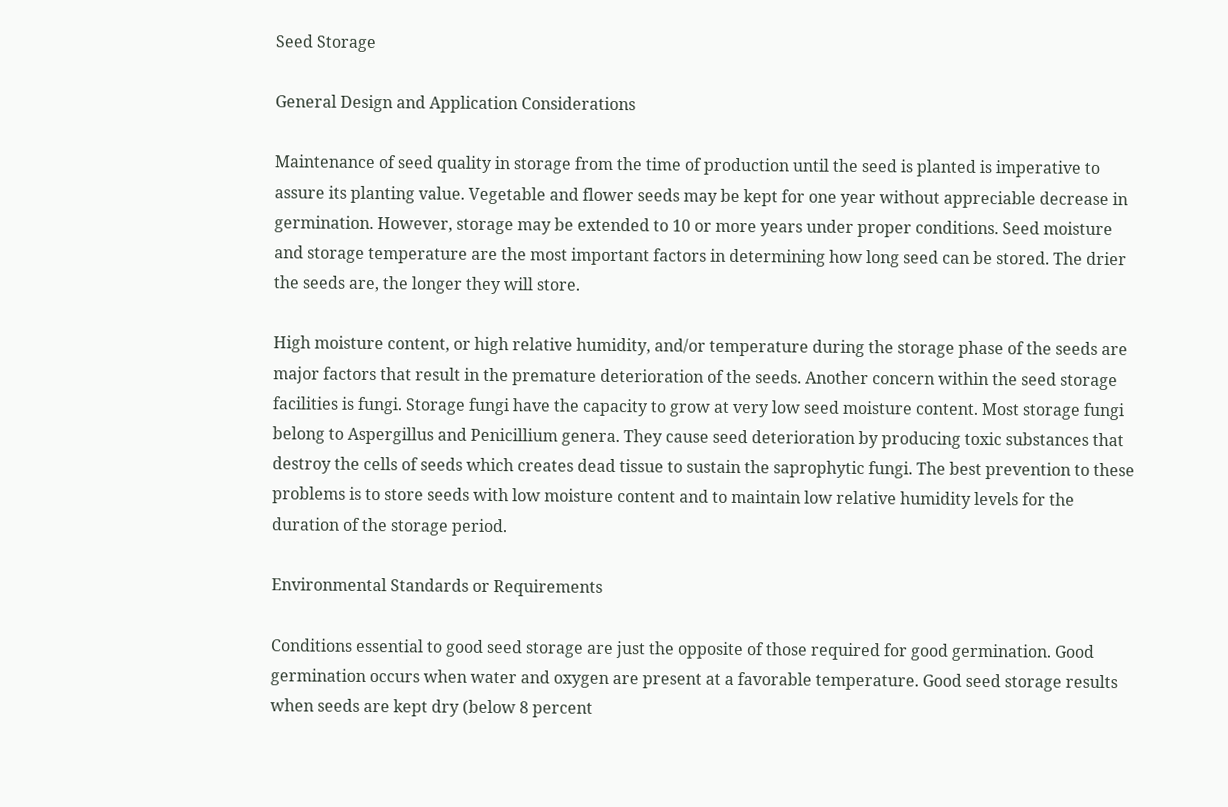Seed Storage

General Design and Application Considerations

Maintenance of seed quality in storage from the time of production until the seed is planted is imperative to assure its planting value. Vegetable and flower seeds may be kept for one year without appreciable decrease in germination. However, storage may be extended to 10 or more years under proper conditions. Seed moisture and storage temperature are the most important factors in determining how long seed can be stored. The drier the seeds are, the longer they will store.

High moisture content, or high relative humidity, and/or temperature during the storage phase of the seeds are major factors that result in the premature deterioration of the seeds. Another concern within the seed storage facilities is fungi. Storage fungi have the capacity to grow at very low seed moisture content. Most storage fungi belong to Aspergillus and Penicillium genera. They cause seed deterioration by producing toxic substances that destroy the cells of seeds which creates dead tissue to sustain the saprophytic fungi. The best prevention to these problems is to store seeds with low moisture content and to maintain low relative humidity levels for the duration of the storage period.

Environmental Standards or Requirements

Conditions essential to good seed storage are just the opposite of those required for good germination. Good germination occurs when water and oxygen are present at a favorable temperature. Good seed storage results when seeds are kept dry (below 8 percent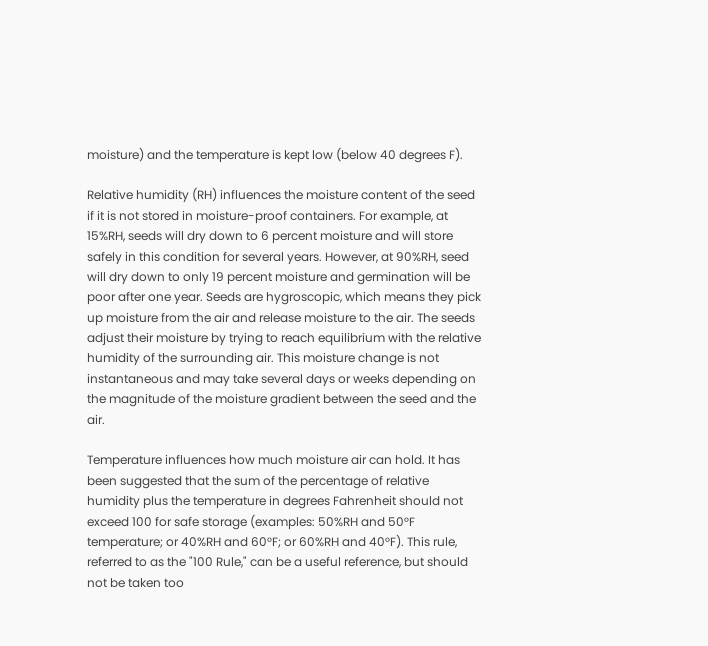moisture) and the temperature is kept low (below 40 degrees F).

Relative humidity (RH) influences the moisture content of the seed if it is not stored in moisture-proof containers. For example, at 15%RH, seeds will dry down to 6 percent moisture and will store safely in this condition for several years. However, at 90%RH, seed will dry down to only 19 percent moisture and germination will be poor after one year. Seeds are hygroscopic, which means they pick up moisture from the air and release moisture to the air. The seeds adjust their moisture by trying to reach equilibrium with the relative humidity of the surrounding air. This moisture change is not instantaneous and may take several days or weeks depending on the magnitude of the moisture gradient between the seed and the air.

Temperature influences how much moisture air can hold. It has been suggested that the sum of the percentage of relative humidity plus the temperature in degrees Fahrenheit should not exceed 100 for safe storage (examples: 50%RH and 50°F temperature; or 40%RH and 60°F; or 60%RH and 40°F). This rule, referred to as the "100 Rule," can be a useful reference, but should not be taken too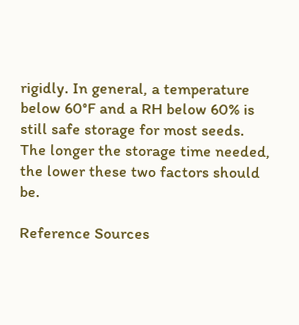rigidly. In general, a temperature below 60°F and a RH below 60% is still safe storage for most seeds. The longer the storage time needed, the lower these two factors should be.

Reference Sources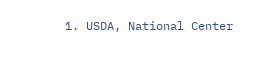1. USDA, National Center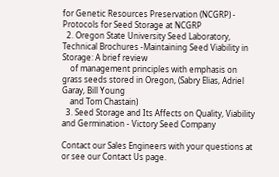for Genetic Resources Preservation (NCGRP) - Protocols for Seed Storage at NCGRP
  2. Oregon State University Seed Laboratory, Technical Brochures -Maintaining Seed Viability in Storage: A brief review
    of management principles with emphasis on grass seeds stored in Oregon, (Sabry Elias, Adriel Garay, Bill Young
    and Tom Chastain)
  3. Seed Storage and Its Affects on Quality, Viability and Germination - Victory Seed Company

Contact our Sales Engineers with your questions at or see our Contact Us page.